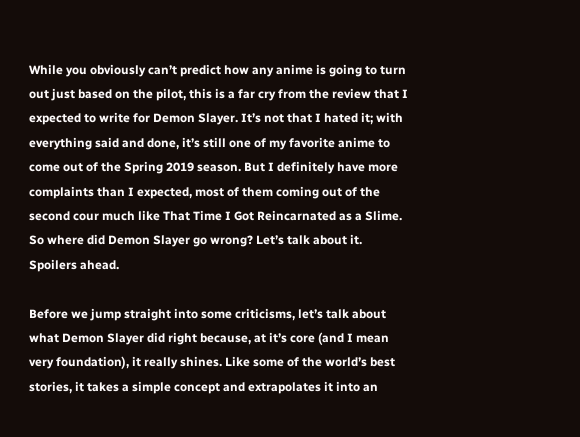While you obviously can’t predict how any anime is going to turn out just based on the pilot, this is a far cry from the review that I expected to write for Demon Slayer. It’s not that I hated it; with everything said and done, it’s still one of my favorite anime to come out of the Spring 2019 season. But I definitely have more complaints than I expected, most of them coming out of the second cour much like That Time I Got Reincarnated as a Slime. So where did Demon Slayer go wrong? Let’s talk about it. Spoilers ahead.

Before we jump straight into some criticisms, let’s talk about what Demon Slayer did right because, at it’s core (and I mean very foundation), it really shines. Like some of the world’s best stories, it takes a simple concept and extrapolates it into an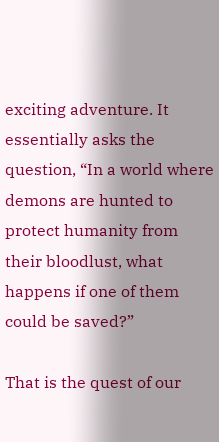exciting adventure. It essentially asks the question, “In a world where demons are hunted to protect humanity from their bloodlust, what happens if one of them could be saved?”

That is the quest of our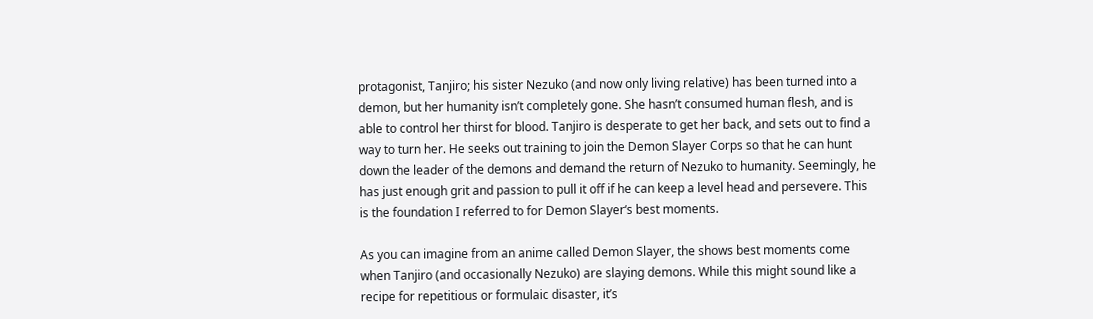protagonist, Tanjiro; his sister Nezuko (and now only living relative) has been turned into a demon, but her humanity isn’t completely gone. She hasn’t consumed human flesh, and is able to control her thirst for blood. Tanjiro is desperate to get her back, and sets out to find a way to turn her. He seeks out training to join the Demon Slayer Corps so that he can hunt down the leader of the demons and demand the return of Nezuko to humanity. Seemingly, he has just enough grit and passion to pull it off if he can keep a level head and persevere. This is the foundation I referred to for Demon Slayer‘s best moments.

As you can imagine from an anime called Demon Slayer, the shows best moments come when Tanjiro (and occasionally Nezuko) are slaying demons. While this might sound like a recipe for repetitious or formulaic disaster, it’s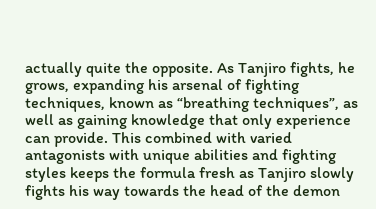actually quite the opposite. As Tanjiro fights, he grows, expanding his arsenal of fighting techniques, known as “breathing techniques”, as well as gaining knowledge that only experience can provide. This combined with varied antagonists with unique abilities and fighting styles keeps the formula fresh as Tanjiro slowly fights his way towards the head of the demon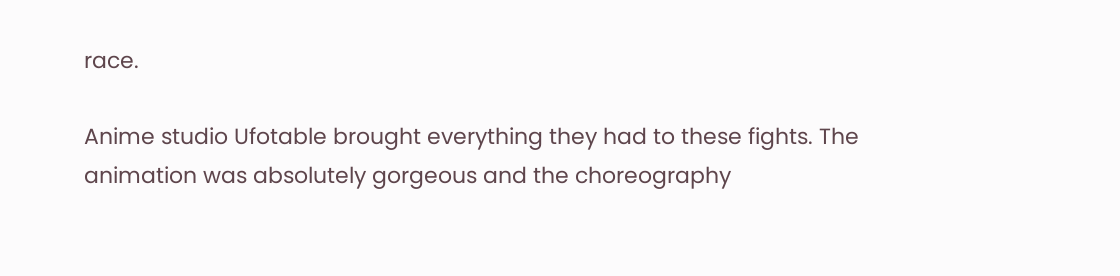race.

Anime studio Ufotable brought everything they had to these fights. The animation was absolutely gorgeous and the choreography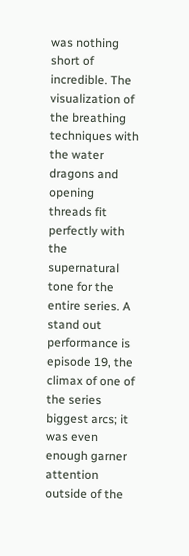was nothing short of incredible. The visualization of the breathing techniques with the water dragons and opening threads fit perfectly with the supernatural tone for the entire series. A stand out performance is episode 19, the climax of one of the series biggest arcs; it was even enough garner attention outside of the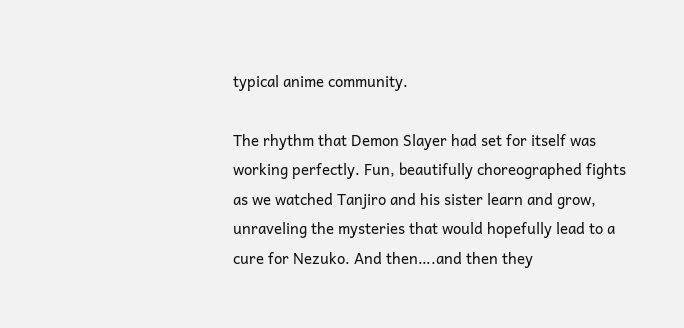typical anime community.

The rhythm that Demon Slayer had set for itself was working perfectly. Fun, beautifully choreographed fights as we watched Tanjiro and his sister learn and grow, unraveling the mysteries that would hopefully lead to a cure for Nezuko. And then….and then they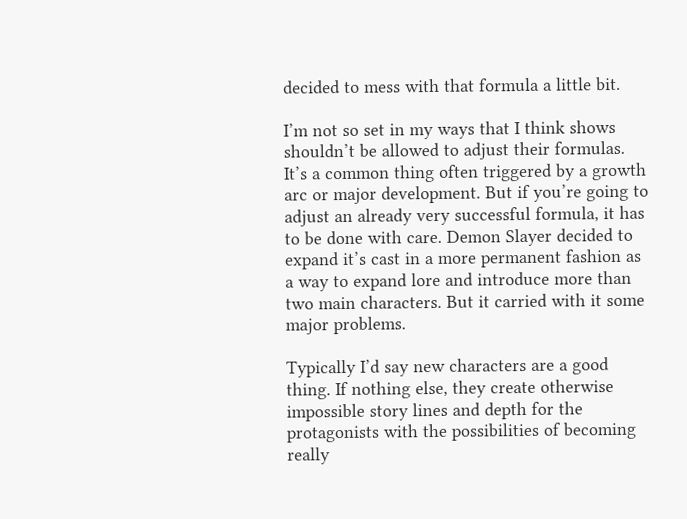decided to mess with that formula a little bit.

I’m not so set in my ways that I think shows shouldn’t be allowed to adjust their formulas. It’s a common thing often triggered by a growth arc or major development. But if you’re going to adjust an already very successful formula, it has to be done with care. Demon Slayer decided to expand it’s cast in a more permanent fashion as a way to expand lore and introduce more than two main characters. But it carried with it some major problems.

Typically I’d say new characters are a good thing. If nothing else, they create otherwise impossible story lines and depth for the protagonists with the possibilities of becoming really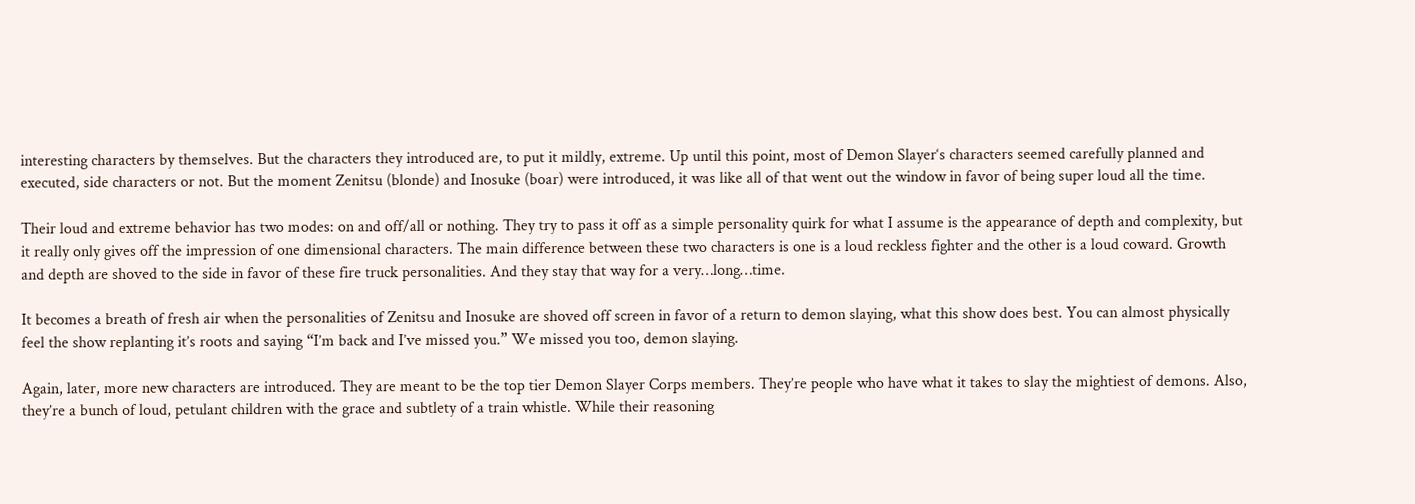interesting characters by themselves. But the characters they introduced are, to put it mildly, extreme. Up until this point, most of Demon Slayer‘s characters seemed carefully planned and executed, side characters or not. But the moment Zenitsu (blonde) and Inosuke (boar) were introduced, it was like all of that went out the window in favor of being super loud all the time.

Their loud and extreme behavior has two modes: on and off/all or nothing. They try to pass it off as a simple personality quirk for what I assume is the appearance of depth and complexity, but it really only gives off the impression of one dimensional characters. The main difference between these two characters is one is a loud reckless fighter and the other is a loud coward. Growth and depth are shoved to the side in favor of these fire truck personalities. And they stay that way for a very…long…time.

It becomes a breath of fresh air when the personalities of Zenitsu and Inosuke are shoved off screen in favor of a return to demon slaying, what this show does best. You can almost physically feel the show replanting it’s roots and saying “I’m back and I’ve missed you.” We missed you too, demon slaying.

Again, later, more new characters are introduced. They are meant to be the top tier Demon Slayer Corps members. They’re people who have what it takes to slay the mightiest of demons. Also, they’re a bunch of loud, petulant children with the grace and subtlety of a train whistle. While their reasoning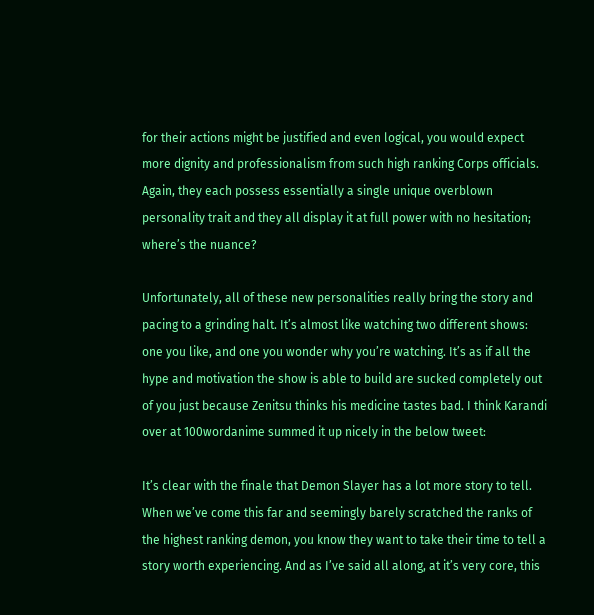for their actions might be justified and even logical, you would expect more dignity and professionalism from such high ranking Corps officials. Again, they each possess essentially a single unique overblown personality trait and they all display it at full power with no hesitation; where’s the nuance?

Unfortunately, all of these new personalities really bring the story and pacing to a grinding halt. It’s almost like watching two different shows: one you like, and one you wonder why you’re watching. It’s as if all the hype and motivation the show is able to build are sucked completely out of you just because Zenitsu thinks his medicine tastes bad. I think Karandi over at 100wordanime summed it up nicely in the below tweet:

It’s clear with the finale that Demon Slayer has a lot more story to tell. When we’ve come this far and seemingly barely scratched the ranks of the highest ranking demon, you know they want to take their time to tell a story worth experiencing. And as I’ve said all along, at it’s very core, this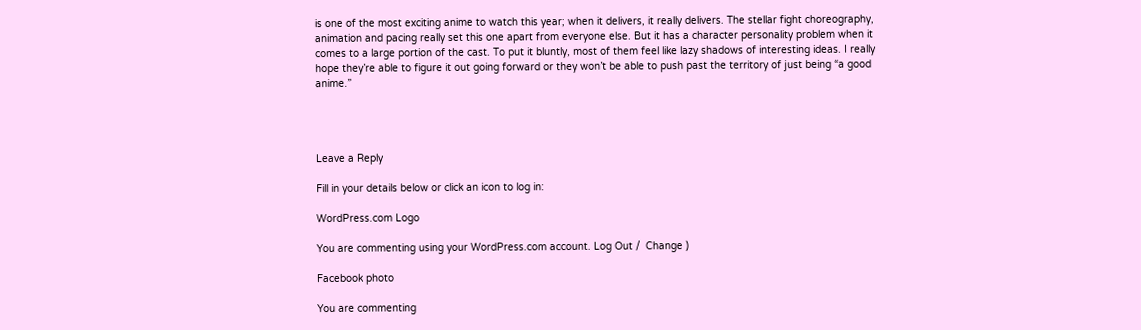is one of the most exciting anime to watch this year; when it delivers, it really delivers. The stellar fight choreography, animation and pacing really set this one apart from everyone else. But it has a character personality problem when it comes to a large portion of the cast. To put it bluntly, most of them feel like lazy shadows of interesting ideas. I really hope they’re able to figure it out going forward or they won’t be able to push past the territory of just being “a good anime.”




Leave a Reply

Fill in your details below or click an icon to log in:

WordPress.com Logo

You are commenting using your WordPress.com account. Log Out /  Change )

Facebook photo

You are commenting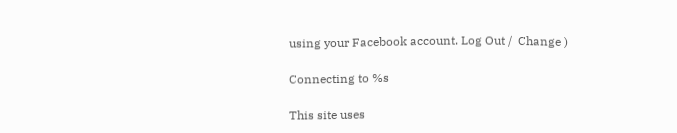using your Facebook account. Log Out /  Change )

Connecting to %s

This site uses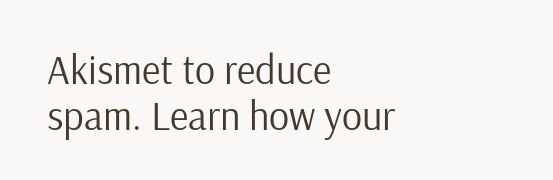Akismet to reduce spam. Learn how your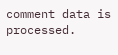comment data is processed.